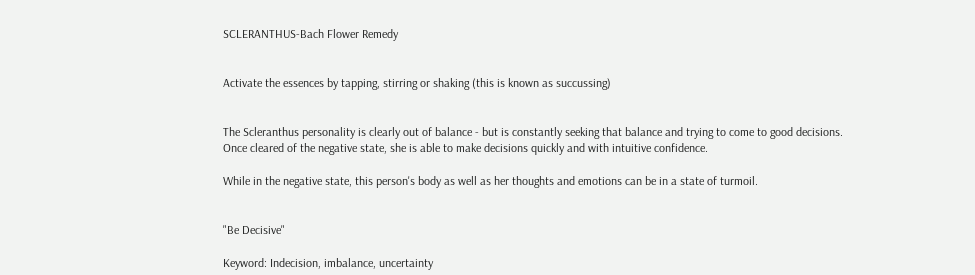SCLERANTHUS-Bach Flower Remedy


Activate the essences by tapping, stirring or shaking (this is known as succussing)


The Scleranthus personality is clearly out of balance - but is constantly seeking that balance and trying to come to good decisions. Once cleared of the negative state, she is able to make decisions quickly and with intuitive confidence.

While in the negative state, this person's body as well as her thoughts and emotions can be in a state of turmoil.


"Be Decisive"

Keyword: Indecision, imbalance, uncertainty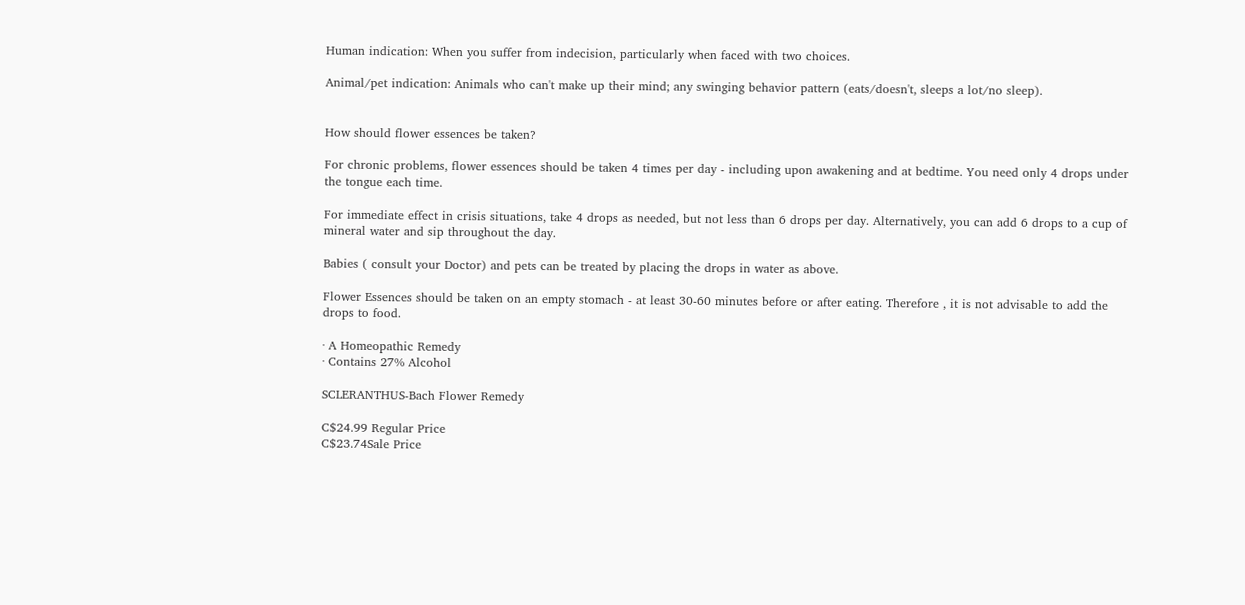Human indication: When you suffer from indecision, particularly when faced with two choices.

Animal/pet indication: Animals who can't make up their mind; any swinging behavior pattern (eats/doesn't, sleeps a lot/no sleep).


How should flower essences be taken?

For chronic problems, flower essences should be taken 4 times per day - including upon awakening and at bedtime. You need only 4 drops under the tongue each time.

For immediate effect in crisis situations, take 4 drops as needed, but not less than 6 drops per day. Alternatively, you can add 6 drops to a cup of mineral water and sip throughout the day.

Babies ( consult your Doctor) and pets can be treated by placing the drops in water as above.

Flower Essences should be taken on an empty stomach - at least 30-60 minutes before or after eating. Therefore , it is not advisable to add the drops to food.

· A Homeopathic Remedy
· Contains 27% Alcohol

SCLERANTHUS-Bach Flower Remedy

C$24.99 Regular Price
C$23.74Sale Price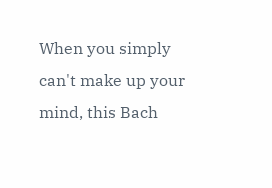When you simply can't make up your mind, this Bach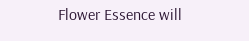Flower Essence will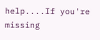help....If you're missing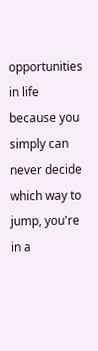opportunities in life because you simply can never decide which way to jump, you're in a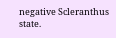negative Scleranthus state.